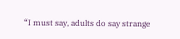“I must say, adults do say strange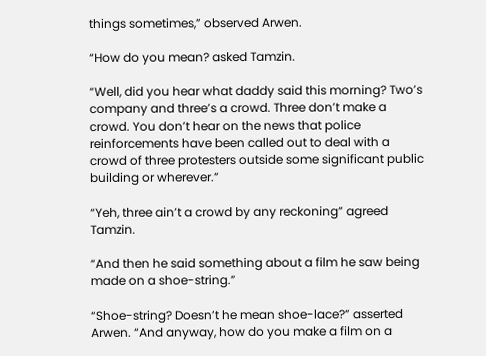things sometimes,” observed Arwen.

“How do you mean? asked Tamzin.

“Well, did you hear what daddy said this morning? Two’s company and three’s a crowd. Three don’t make a crowd. You don’t hear on the news that police reinforcements have been called out to deal with a crowd of three protesters outside some significant public building or wherever.”

“Yeh, three ain’t a crowd by any reckoning” agreed Tamzin.

“And then he said something about a film he saw being made on a shoe-string.”

“Shoe-string? Doesn’t he mean shoe-lace?” asserted Arwen. “And anyway, how do you make a film on a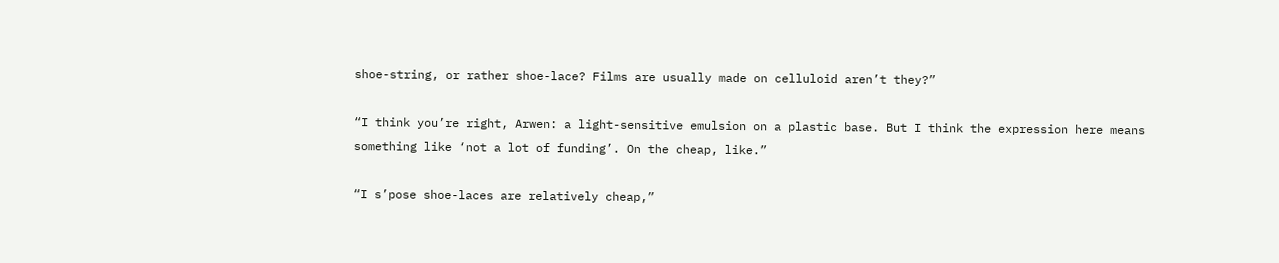shoe-string, or rather shoe-lace? Films are usually made on celluloid aren’t they?”

“I think you’re right, Arwen: a light-sensitive emulsion on a plastic base. But I think the expression here means something like ‘not a lot of funding’. On the cheap, like.”

“I s’pose shoe-laces are relatively cheap,”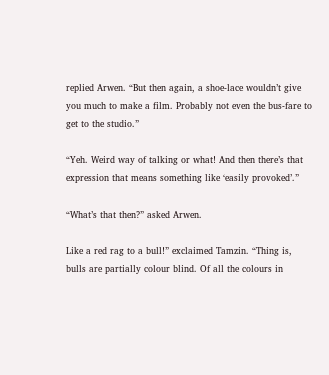replied Arwen. “But then again, a shoe-lace wouldn’t give you much to make a film. Probably not even the bus-fare to get to the studio.”

“Yeh. Weird way of talking or what! And then there’s that expression that means something like ‘easily provoked’.”

“What’s that then?” asked Arwen.

Like a red rag to a bull!” exclaimed Tamzin. “Thing is, bulls are partially colour blind. Of all the colours in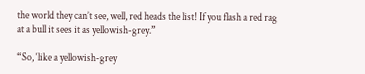the world they can’t see, well, red heads the list! If you flash a red rag at a bull it sees it as yellowish-grey.”

“So, ‘like a yellowish-grey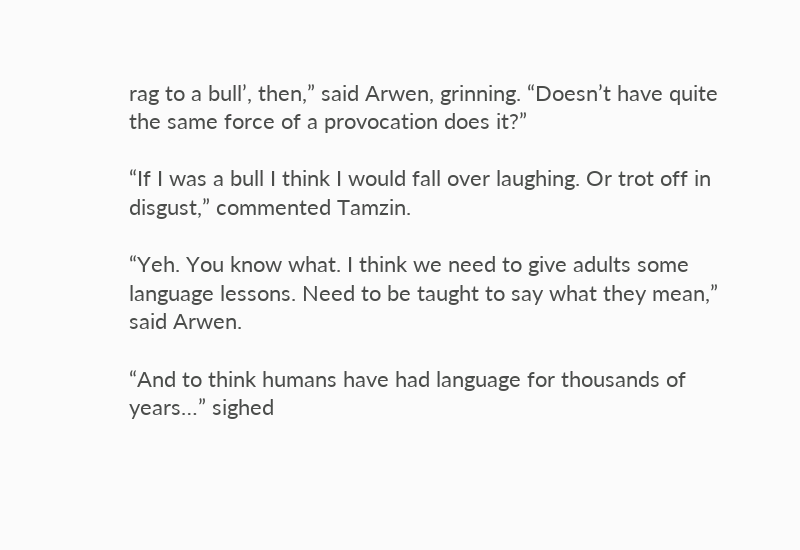rag to a bull’, then,” said Arwen, grinning. “Doesn’t have quite the same force of a provocation does it?”

“If I was a bull I think I would fall over laughing. Or trot off in disgust,” commented Tamzin.

“Yeh. You know what. I think we need to give adults some language lessons. Need to be taught to say what they mean,” said Arwen.

“And to think humans have had language for thousands of years…” sighed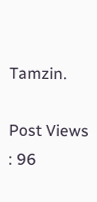Tamzin.

Post Views : 96